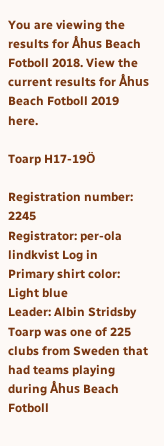You are viewing the results for Åhus Beach Fotboll 2018. View the current results for Åhus Beach Fotboll 2019 here.

Toarp H17-19Ö

Registration number: 2245
Registrator: per-ola lindkvist Log in
Primary shirt color: Light blue
Leader: Albin Stridsby
Toarp was one of 225 clubs from Sweden that had teams playing during Åhus Beach Fotboll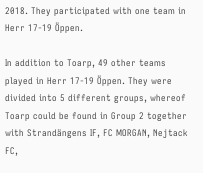2018. They participated with one team in Herr 17-19 Öppen.

In addition to Toarp, 49 other teams played in Herr 17-19 Öppen. They were divided into 5 different groups, whereof Toarp could be found in Group 2 together with Strandängens IF, FC MORGAN, Nejtack FC,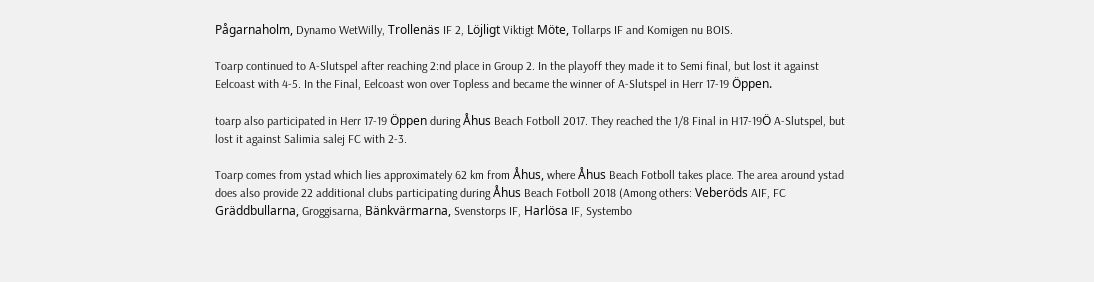Pågarnaholm, Dynamo WetWilly, Trollenäs IF 2, Löjligt Viktigt Möte, Tollarps IF and Komigen nu BOIS.

Toarp continued to A-Slutspel after reaching 2:nd place in Group 2. In the playoff they made it to Semi final, but lost it against Eelcoast with 4-5. In the Final, Eelcoast won over Topless and became the winner of A-Slutspel in Herr 17-19 Öppen.

toarp also participated in Herr 17-19 Öppen during Åhus Beach Fotboll 2017. They reached the 1/8 Final in H17-19Ö A-Slutspel, but lost it against Salimia salej FC with 2-3.

Toarp comes from ystad which lies approximately 62 km from Åhus, where Åhus Beach Fotboll takes place. The area around ystad does also provide 22 additional clubs participating during Åhus Beach Fotboll 2018 (Among others: Veberöds AIF, FC Gräddbullarna, Groggisarna, Bänkvärmarna, Svenstorps IF, Harlösa IF, Systembo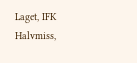Laget, IFK Halvmiss,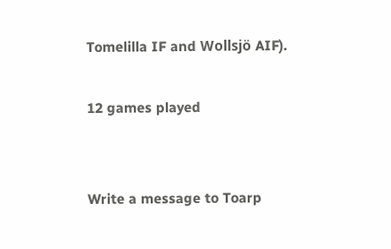Tomelilla IF and Wollsjö AIF).

12 games played


Write a message to Toarp